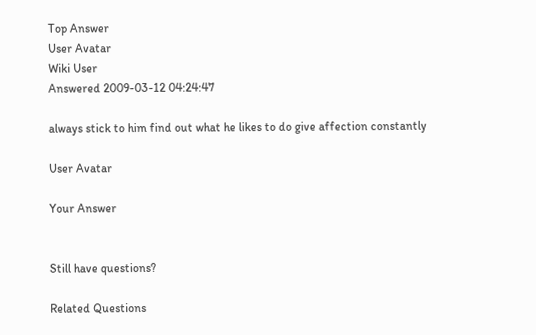Top Answer
User Avatar
Wiki User
Answered 2009-03-12 04:24:47

always stick to him find out what he likes to do give affection constantly

User Avatar

Your Answer


Still have questions?

Related Questions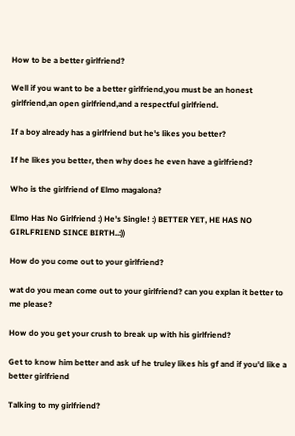How to be a better girlfriend?

Well if you want to be a better girlfriend,you must be an honest girlfriend,an open girlfriend,and a respectful girlfriend.

If a boy already has a girlfriend but he's likes you better?

If he likes you better, then why does he even have a girlfriend?

Who is the girlfriend of Elmo magalona?

Elmo Has No Girlfriend :) He's Single! :) BETTER YET, HE HAS NO GIRLFRIEND SINCE BIRTH..:))

How do you come out to your girlfriend?

wat do you mean come out to your girlfriend? can you explan it better to me please?

How do you get your crush to break up with his girlfriend?

Get to know him better and ask uf he truley likes his gf and if you'd like a better girlfriend

Talking to my girlfriend?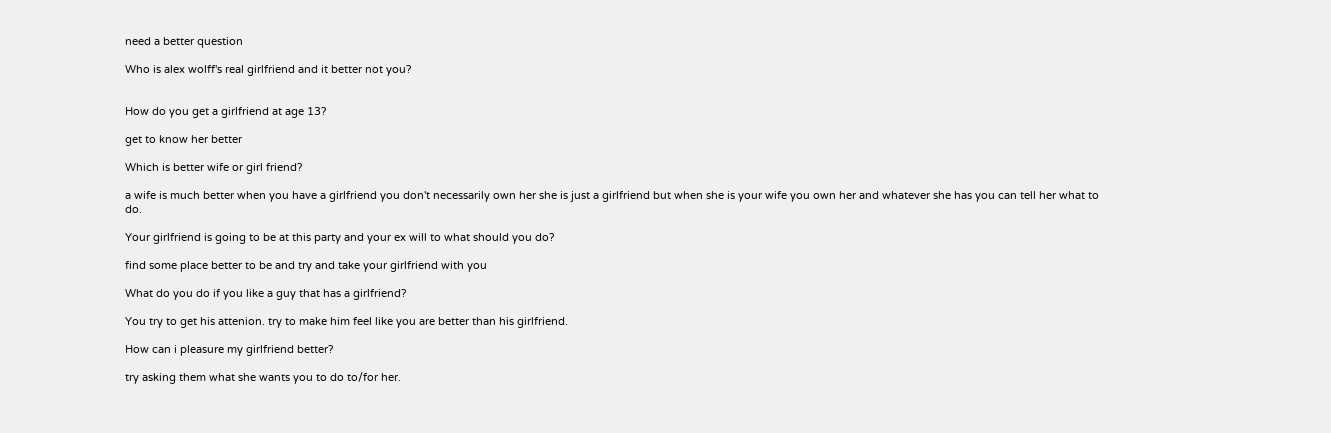need a better question

Who is alex wolff's real girlfriend and it better not you?


How do you get a girlfriend at age 13?

get to know her better

Which is better wife or girl friend?

a wife is much better when you have a girlfriend you don't necessarily own her she is just a girlfriend but when she is your wife you own her and whatever she has you can tell her what to do.

Your girlfriend is going to be at this party and your ex will to what should you do?

find some place better to be and try and take your girlfriend with you

What do you do if you like a guy that has a girlfriend?

You try to get his attenion. try to make him feel like you are better than his girlfriend.

How can i pleasure my girlfriend better?

try asking them what she wants you to do to/for her.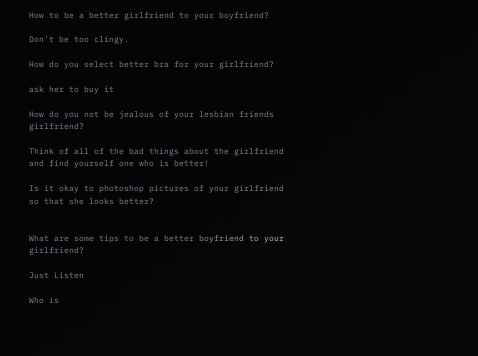How to be a better girlfriend to your boyfriend?

Don't be too clingy.

How do you select better bra for your girlfriend?

ask her to buy it

How do you not be jealous of your lesbian friends girlfriend?

Think of all of the bad things about the girlfriend and find yourself one who is better!

Is it okay to photoshop pictures of your girlfriend so that she looks better?


What are some tips to be a better boyfriend to your girlfriend?

Just Listen

Who is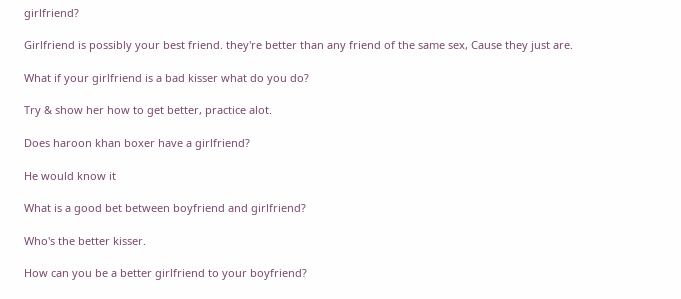girlfriend?

Girlfriend is possibly your best friend. they're better than any friend of the same sex, Cause they just are.

What if your girlfriend is a bad kisser what do you do?

Try & show her how to get better, practice alot.

Does haroon khan boxer have a girlfriend?

He would know it

What is a good bet between boyfriend and girlfriend?

Who's the better kisser.

How can you be a better girlfriend to your boyfriend?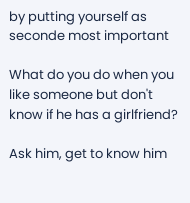by putting yourself as seconde most important

What do you do when you like someone but don't know if he has a girlfriend?

Ask him, get to know him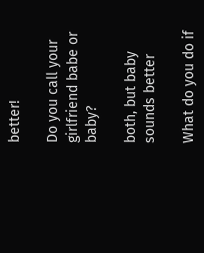better!

Do you call your girlfriend babe or baby?

both, but baby sounds better

What do you do if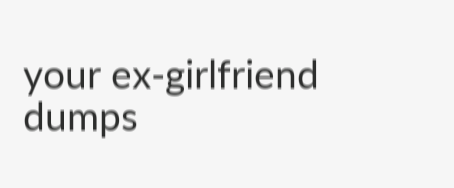your ex-girlfriend dumps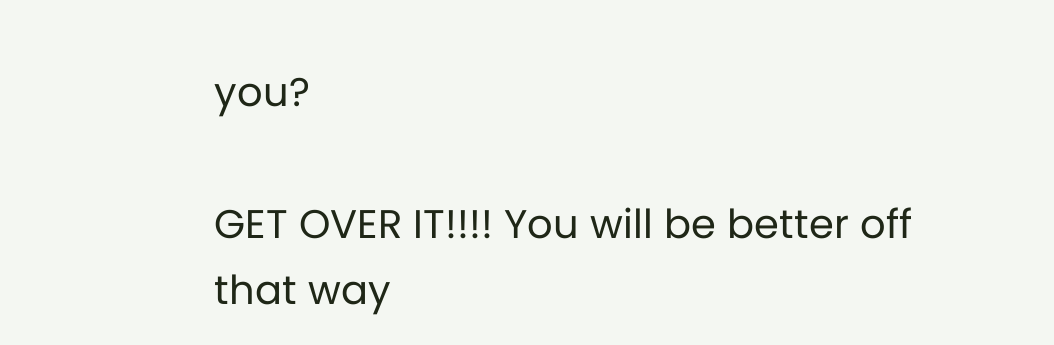you?

GET OVER IT!!!! You will be better off that way